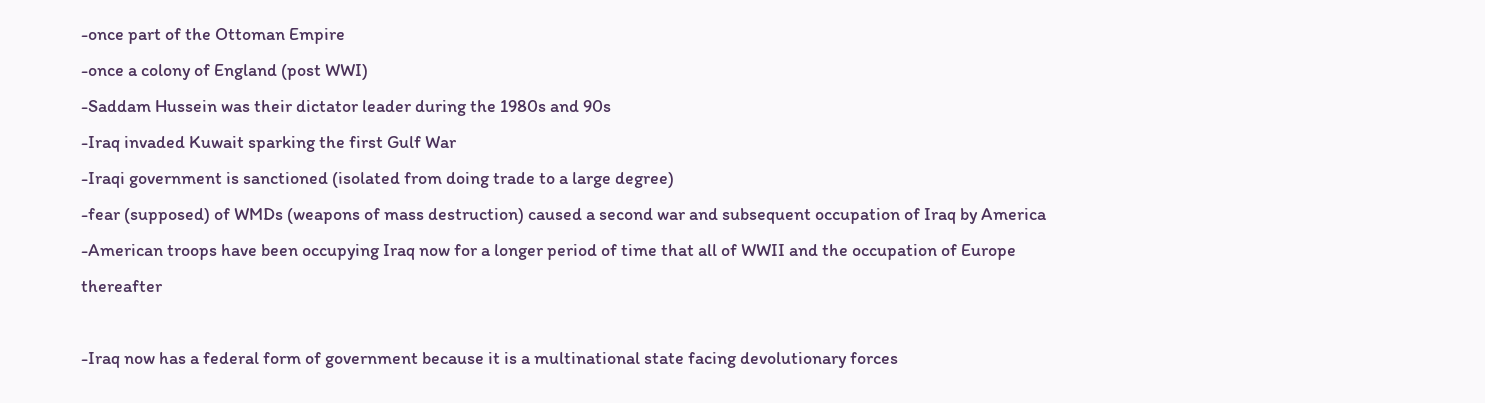-once part of the Ottoman Empire
-once a colony of England (post WWI)
-Saddam Hussein was their dictator leader during the 1980s and 90s
-Iraq invaded Kuwait sparking the first Gulf War
-Iraqi government is sanctioned (isolated from doing trade to a large degree)
-fear (supposed) of WMDs (weapons of mass destruction) caused a second war and subsequent occupation of Iraq by America
-American troops have been occupying Iraq now for a longer period of time that all of WWII and the occupation of Europe thereafter

-Iraq now has a federal form of government because it is a multinational state facing devolutionary forces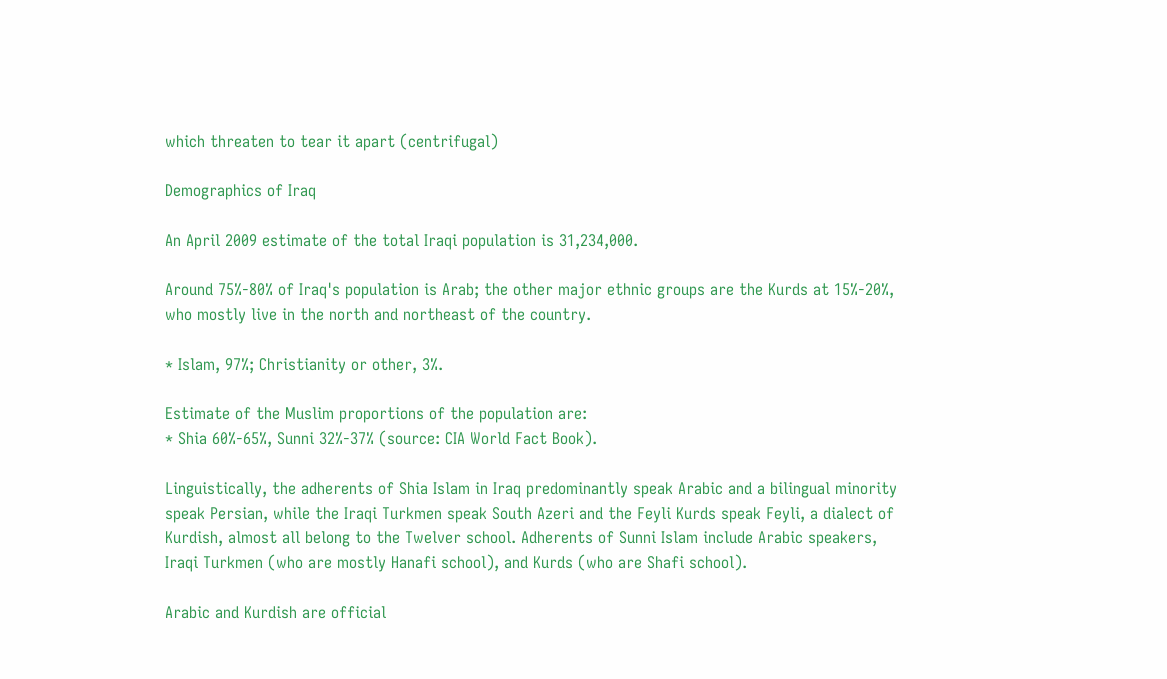which threaten to tear it apart (centrifugal)

Demographics of Iraq

An April 2009 estimate of the total Iraqi population is 31,234,000.

Around 75%-80% of Iraq's population is Arab; the other major ethnic groups are the Kurds at 15%-20%, who mostly live in the north and northeast of the country.

* Islam, 97%; Christianity or other, 3%.

Estimate of the Muslim proportions of the population are:
* Shia 60%-65%, Sunni 32%-37% (source: CIA World Fact Book).

Linguistically, the adherents of Shia Islam in Iraq predominantly speak Arabic and a bilingual minority speak Persian, while the Iraqi Turkmen speak South Azeri and the Feyli Kurds speak Feyli, a dialect of Kurdish, almost all belong to the Twelver school. Adherents of Sunni Islam include Arabic speakers, Iraqi Turkmen (who are mostly Hanafi school), and Kurds (who are Shafi school).

Arabic and Kurdish are official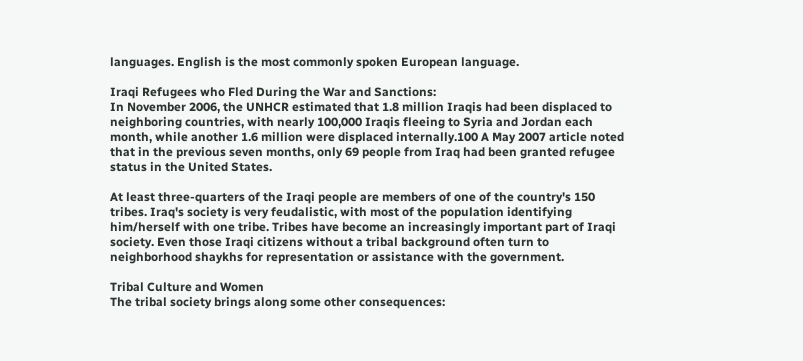languages. English is the most commonly spoken European language.

Iraqi Refugees who Fled During the War and Sanctions:
In November 2006, the UNHCR estimated that 1.8 million Iraqis had been displaced to neighboring countries, with nearly 100,000 Iraqis fleeing to Syria and Jordan each month, while another 1.6 million were displaced internally.100 A May 2007 article noted that in the previous seven months, only 69 people from Iraq had been granted refugee status in the United States.

At least three-quarters of the Iraqi people are members of one of the country's 150 tribes. Iraq's society is very feudalistic, with most of the population identifying him/herself with one tribe. Tribes have become an increasingly important part of Iraqi society. Even those Iraqi citizens without a tribal background often turn to neighborhood shaykhs for representation or assistance with the government.

Tribal Culture and Women
The tribal society brings along some other consequences: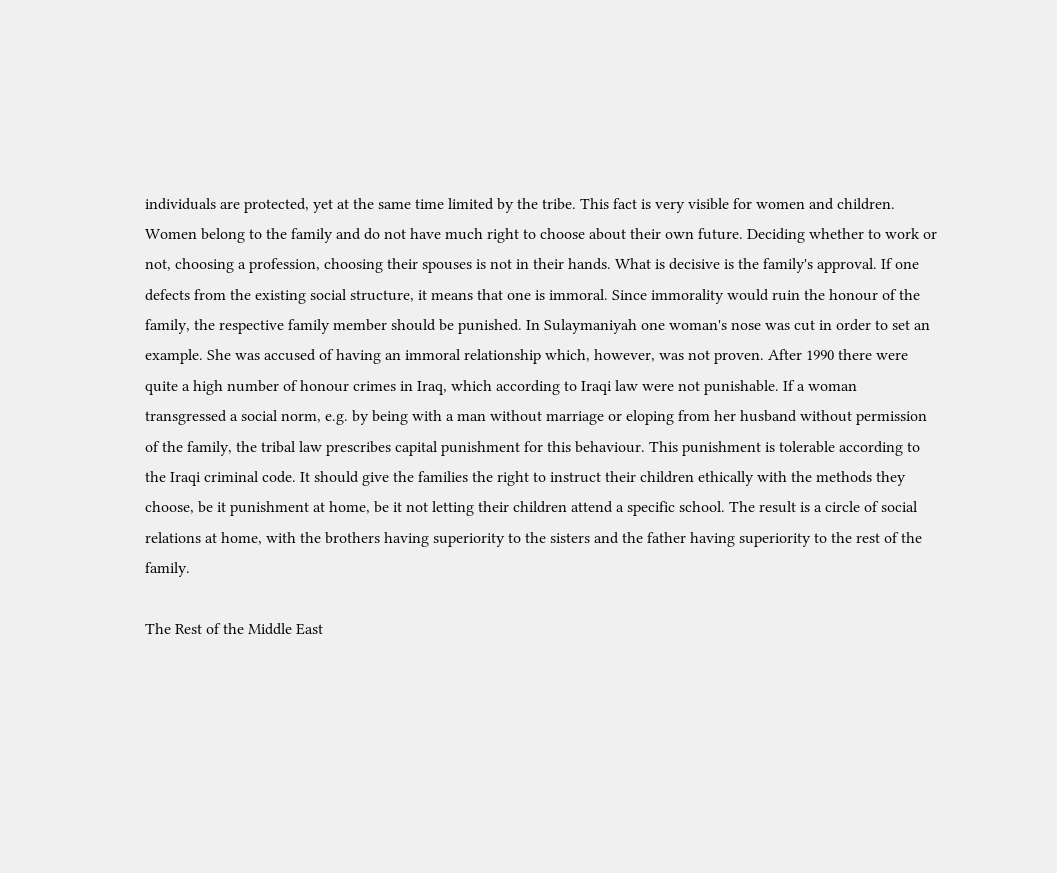individuals are protected, yet at the same time limited by the tribe. This fact is very visible for women and children. Women belong to the family and do not have much right to choose about their own future. Deciding whether to work or not, choosing a profession, choosing their spouses is not in their hands. What is decisive is the family's approval. If one defects from the existing social structure, it means that one is immoral. Since immorality would ruin the honour of the family, the respective family member should be punished. In Sulaymaniyah one woman's nose was cut in order to set an example. She was accused of having an immoral relationship which, however, was not proven. After 1990 there were quite a high number of honour crimes in Iraq, which according to Iraqi law were not punishable. If a woman transgressed a social norm, e.g. by being with a man without marriage or eloping from her husband without permission of the family, the tribal law prescribes capital punishment for this behaviour. This punishment is tolerable according to the Iraqi criminal code. It should give the families the right to instruct their children ethically with the methods they choose, be it punishment at home, be it not letting their children attend a specific school. The result is a circle of social relations at home, with the brothers having superiority to the sisters and the father having superiority to the rest of the family.

The Rest of the Middle East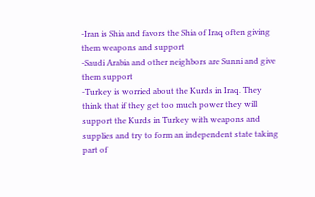-Iran is Shia and favors the Shia of Iraq often giving them weapons and support
-Saudi Arabia and other neighbors are Sunni and give them support
-Turkey is worried about the Kurds in Iraq. They think that if they get too much power they will support the Kurds in Turkey with weapons and supplies and try to form an independent state taking part of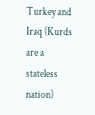Turkey and Iraq (Kurds are a stateless nation)